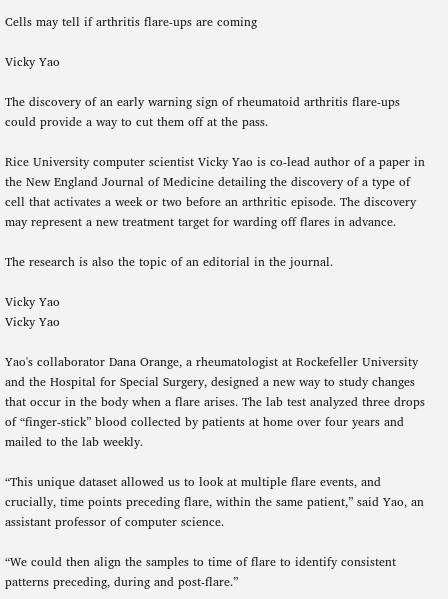Cells may tell if arthritis flare-ups are coming

Vicky Yao

The discovery of an early warning sign of rheumatoid arthritis flare-ups could provide a way to cut them off at the pass.

Rice University computer scientist Vicky Yao is co-lead author of a paper in the New England Journal of Medicine detailing the discovery of a type of cell that activates a week or two before an arthritic episode. The discovery may represent a new treatment target for warding off flares in advance.

The research is also the topic of an editorial in the journal.

Vicky Yao
Vicky Yao

Yao's collaborator Dana Orange, a rheumatologist at Rockefeller University and the Hospital for Special Surgery, designed a new way to study changes that occur in the body when a flare arises. The lab test analyzed three drops of “finger-stick” blood collected by patients at home over four years and mailed to the lab weekly.

“This unique dataset allowed us to look at multiple flare events, and crucially, time points preceding flare, within the same patient,” said Yao, an assistant professor of computer science.

“We could then align the samples to time of flare to identify consistent patterns preceding, during and post-flare.”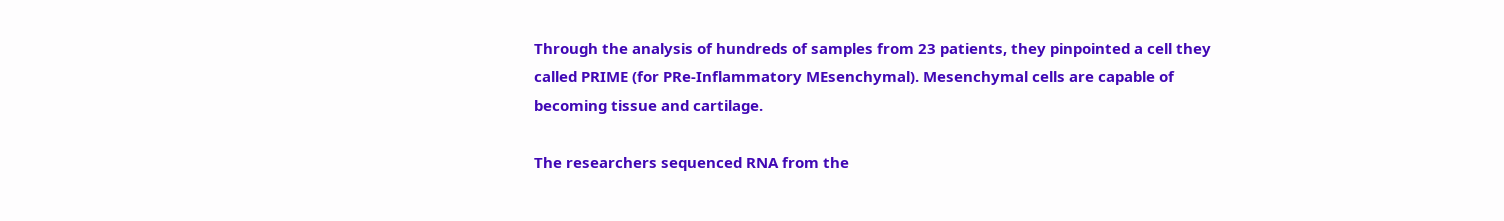Through the analysis of hundreds of samples from 23 patients, they pinpointed a cell they called PRIME (for PRe-Inflammatory MEsenchymal). Mesenchymal cells are capable of becoming tissue and cartilage.

The researchers sequenced RNA from the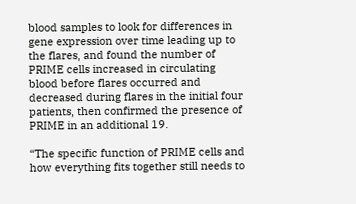blood samples to look for differences in gene expression over time leading up to the flares, and found the number of PRIME cells increased in circulating blood before flares occurred and decreased during flares in the initial four patients, then confirmed the presence of PRIME in an additional 19.

“The specific function of PRIME cells and how everything fits together still needs to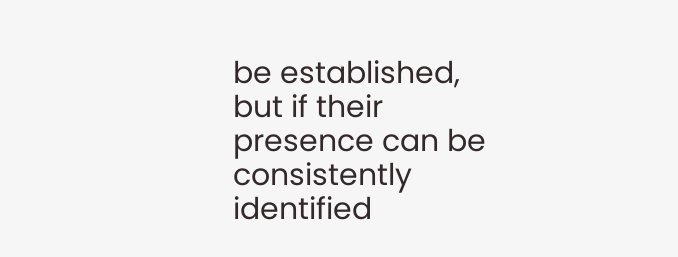be established, but if their presence can be consistently identified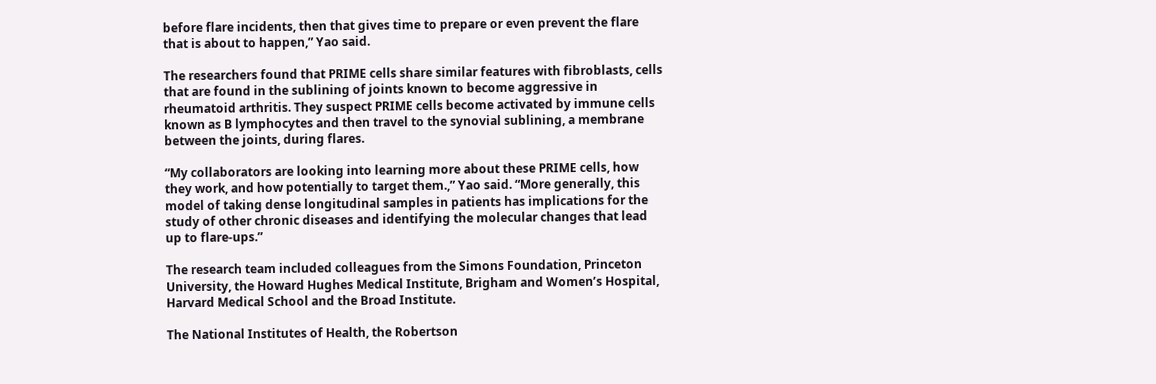before flare incidents, then that gives time to prepare or even prevent the flare that is about to happen,” Yao said.

The researchers found that PRIME cells share similar features with fibroblasts, cells that are found in the sublining of joints known to become aggressive in rheumatoid arthritis. They suspect PRIME cells become activated by immune cells known as B lymphocytes and then travel to the synovial sublining, a membrane between the joints, during flares.

“My collaborators are looking into learning more about these PRIME cells, how they work, and how potentially to target them.,” Yao said. “More generally, this model of taking dense longitudinal samples in patients has implications for the study of other chronic diseases and identifying the molecular changes that lead up to flare-ups.”

The research team included colleagues from the Simons Foundation, Princeton University, the Howard Hughes Medical Institute, Brigham and Women’s Hospital, Harvard Medical School and the Broad Institute.

The National Institutes of Health, the Robertson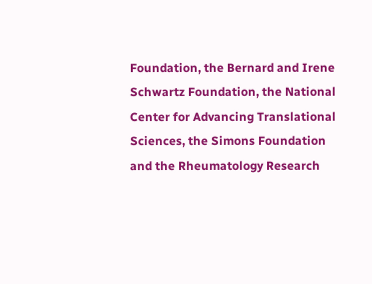Foundation, the Bernard and Irene Schwartz Foundation, the National Center for Advancing Translational Sciences, the Simons Foundation and the Rheumatology Research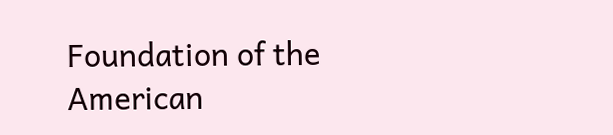Foundation of the American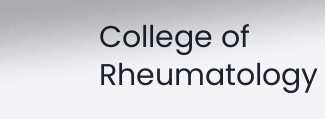College of Rheumatology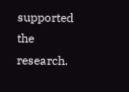supported the research.